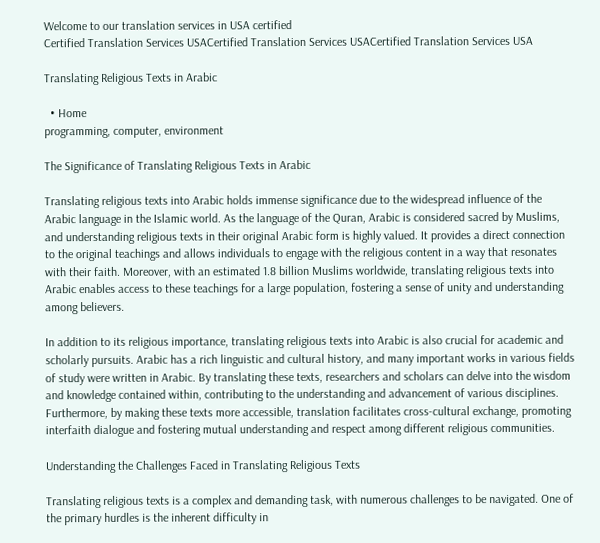Welcome to our translation services in USA certified
Certified Translation Services USACertified Translation Services USACertified Translation Services USA

Translating Religious Texts in Arabic

  • Home
programming, computer, environment

The Significance of Translating Religious Texts in Arabic

Translating religious texts into Arabic holds immense significance due to the widespread influence of the Arabic language in the Islamic world. As the language of the Quran, Arabic is considered sacred by Muslims, and understanding religious texts in their original Arabic form is highly valued. It provides a direct connection to the original teachings and allows individuals to engage with the religious content in a way that resonates with their faith. Moreover, with an estimated 1.8 billion Muslims worldwide, translating religious texts into Arabic enables access to these teachings for a large population, fostering a sense of unity and understanding among believers.

In addition to its religious importance, translating religious texts into Arabic is also crucial for academic and scholarly pursuits. Arabic has a rich linguistic and cultural history, and many important works in various fields of study were written in Arabic. By translating these texts, researchers and scholars can delve into the wisdom and knowledge contained within, contributing to the understanding and advancement of various disciplines. Furthermore, by making these texts more accessible, translation facilitates cross-cultural exchange, promoting interfaith dialogue and fostering mutual understanding and respect among different religious communities.

Understanding the Challenges Faced in Translating Religious Texts

Translating religious texts is a complex and demanding task, with numerous challenges to be navigated. One of the primary hurdles is the inherent difficulty in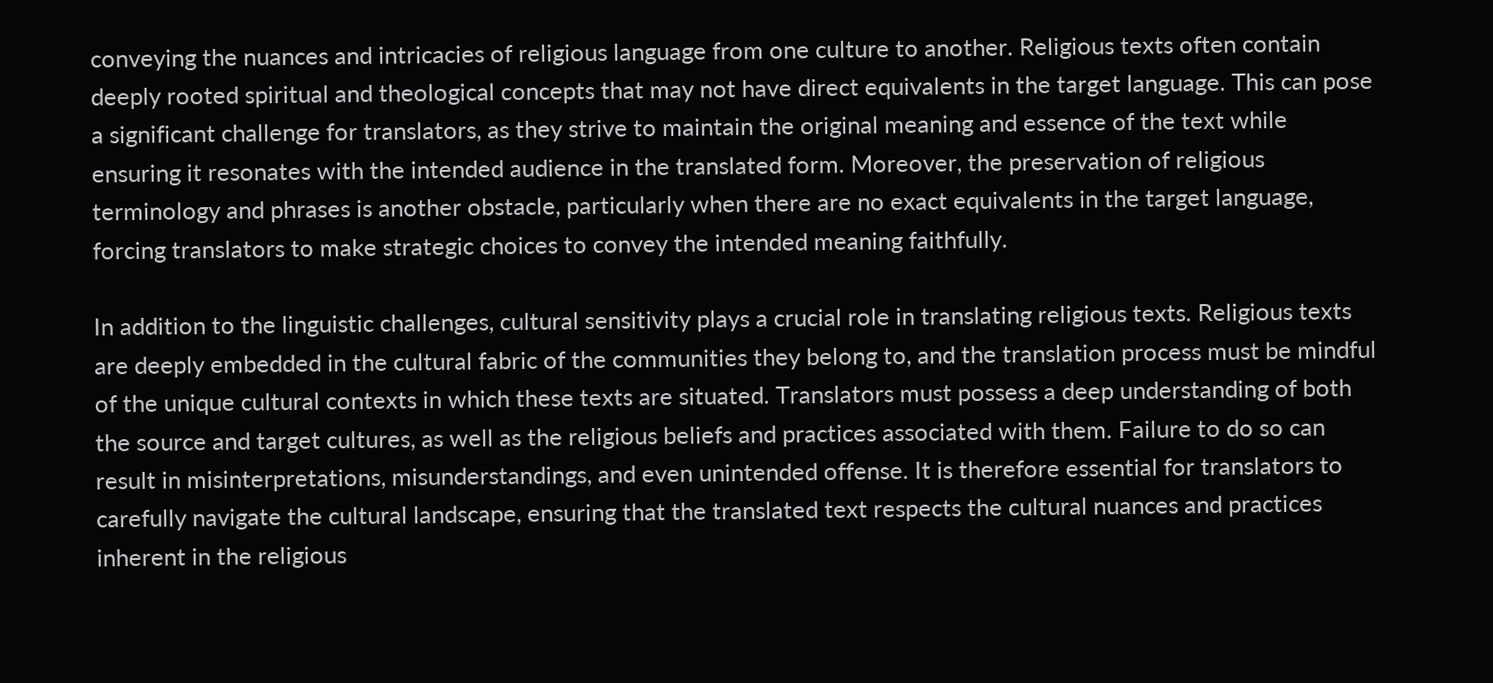conveying the nuances and intricacies of religious language from one culture to another. Religious texts often contain deeply rooted spiritual and theological concepts that may not have direct equivalents in the target language. This can pose a significant challenge for translators, as they strive to maintain the original meaning and essence of the text while ensuring it resonates with the intended audience in the translated form. Moreover, the preservation of religious terminology and phrases is another obstacle, particularly when there are no exact equivalents in the target language, forcing translators to make strategic choices to convey the intended meaning faithfully.

In addition to the linguistic challenges, cultural sensitivity plays a crucial role in translating religious texts. Religious texts are deeply embedded in the cultural fabric of the communities they belong to, and the translation process must be mindful of the unique cultural contexts in which these texts are situated. Translators must possess a deep understanding of both the source and target cultures, as well as the religious beliefs and practices associated with them. Failure to do so can result in misinterpretations, misunderstandings, and even unintended offense. It is therefore essential for translators to carefully navigate the cultural landscape, ensuring that the translated text respects the cultural nuances and practices inherent in the religious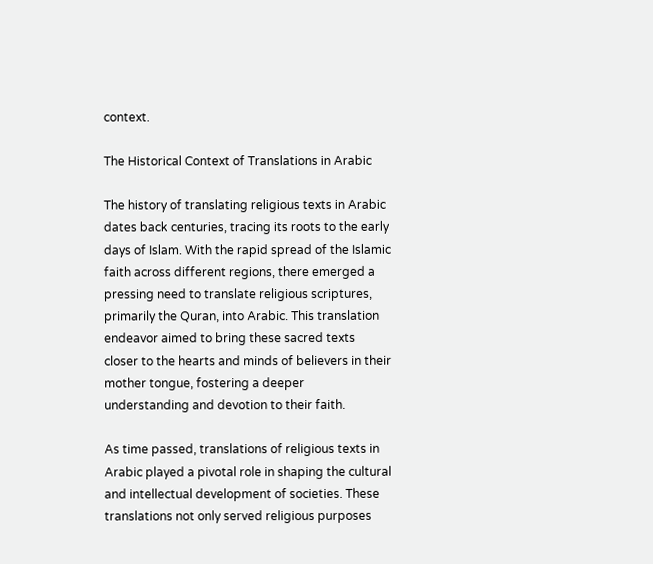context.

The Historical Context of Translations in Arabic

The history of translating religious texts in Arabic dates back centuries, tracing its roots to the early days of Islam. With the rapid spread of the Islamic faith across different regions, there emerged a pressing need to translate religious scriptures, primarily the Quran, into Arabic. This translation endeavor aimed to bring these sacred texts closer to the hearts and minds of believers in their mother tongue, fostering a deeper understanding and devotion to their faith.

As time passed, translations of religious texts in Arabic played a pivotal role in shaping the cultural and intellectual development of societies. These translations not only served religious purposes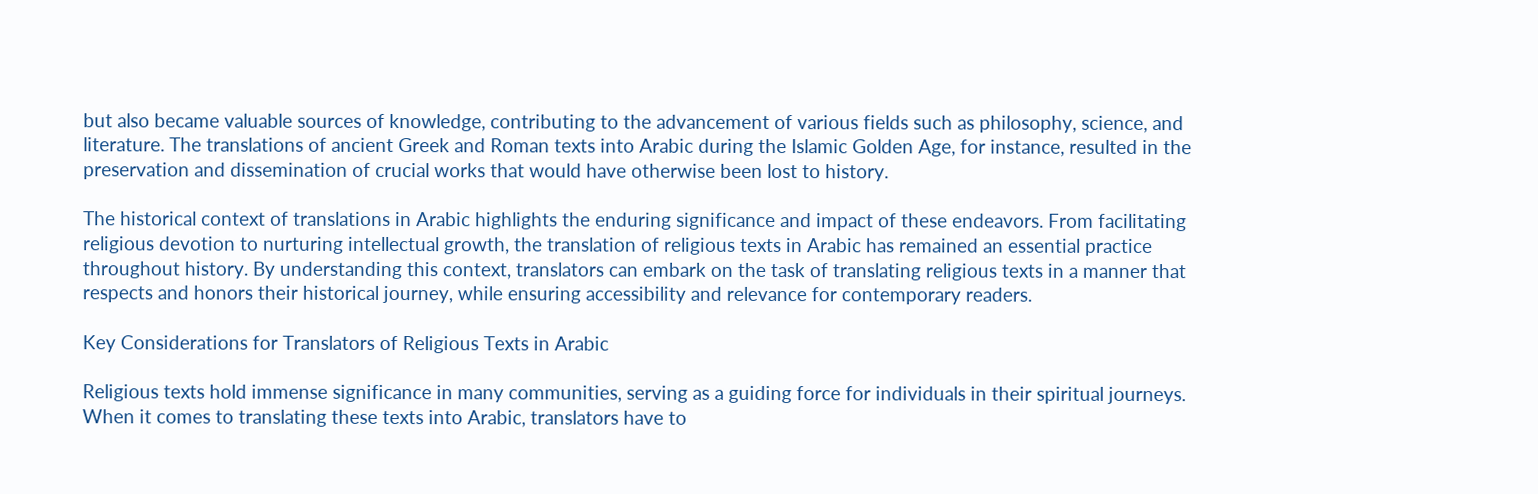but also became valuable sources of knowledge, contributing to the advancement of various fields such as philosophy, science, and literature. The translations of ancient Greek and Roman texts into Arabic during the Islamic Golden Age, for instance, resulted in the preservation and dissemination of crucial works that would have otherwise been lost to history.

The historical context of translations in Arabic highlights the enduring significance and impact of these endeavors. From facilitating religious devotion to nurturing intellectual growth, the translation of religious texts in Arabic has remained an essential practice throughout history. By understanding this context, translators can embark on the task of translating religious texts in a manner that respects and honors their historical journey, while ensuring accessibility and relevance for contemporary readers.

Key Considerations for Translators of Religious Texts in Arabic

Religious texts hold immense significance in many communities, serving as a guiding force for individuals in their spiritual journeys. When it comes to translating these texts into Arabic, translators have to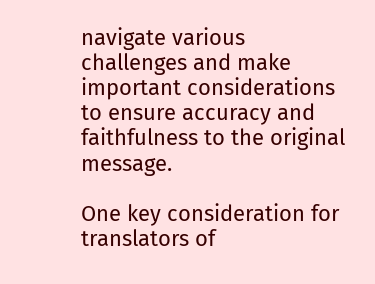navigate various challenges and make important considerations to ensure accuracy and faithfulness to the original message.

One key consideration for translators of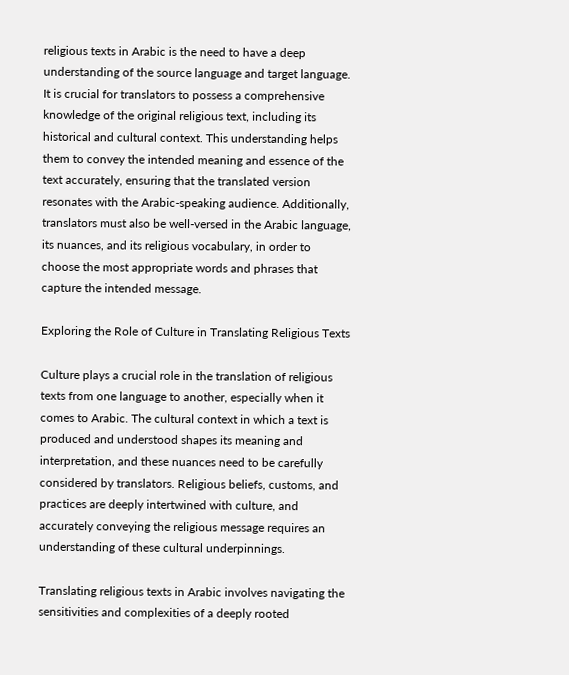religious texts in Arabic is the need to have a deep understanding of the source language and target language. It is crucial for translators to possess a comprehensive knowledge of the original religious text, including its historical and cultural context. This understanding helps them to convey the intended meaning and essence of the text accurately, ensuring that the translated version resonates with the Arabic-speaking audience. Additionally, translators must also be well-versed in the Arabic language, its nuances, and its religious vocabulary, in order to choose the most appropriate words and phrases that capture the intended message.

Exploring the Role of Culture in Translating Religious Texts

Culture plays a crucial role in the translation of religious texts from one language to another, especially when it comes to Arabic. The cultural context in which a text is produced and understood shapes its meaning and interpretation, and these nuances need to be carefully considered by translators. Religious beliefs, customs, and practices are deeply intertwined with culture, and accurately conveying the religious message requires an understanding of these cultural underpinnings.

Translating religious texts in Arabic involves navigating the sensitivities and complexities of a deeply rooted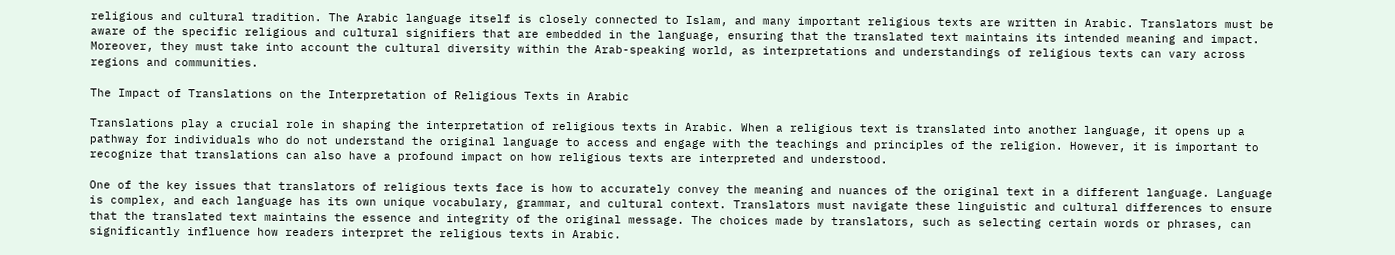religious and cultural tradition. The Arabic language itself is closely connected to Islam, and many important religious texts are written in Arabic. Translators must be aware of the specific religious and cultural signifiers that are embedded in the language, ensuring that the translated text maintains its intended meaning and impact. Moreover, they must take into account the cultural diversity within the Arab-speaking world, as interpretations and understandings of religious texts can vary across regions and communities.

The Impact of Translations on the Interpretation of Religious Texts in Arabic

Translations play a crucial role in shaping the interpretation of religious texts in Arabic. When a religious text is translated into another language, it opens up a pathway for individuals who do not understand the original language to access and engage with the teachings and principles of the religion. However, it is important to recognize that translations can also have a profound impact on how religious texts are interpreted and understood.

One of the key issues that translators of religious texts face is how to accurately convey the meaning and nuances of the original text in a different language. Language is complex, and each language has its own unique vocabulary, grammar, and cultural context. Translators must navigate these linguistic and cultural differences to ensure that the translated text maintains the essence and integrity of the original message. The choices made by translators, such as selecting certain words or phrases, can significantly influence how readers interpret the religious texts in Arabic.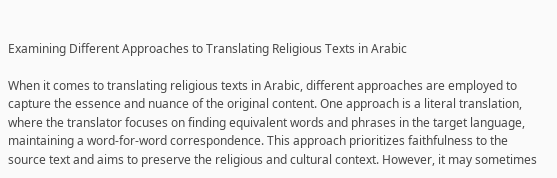Examining Different Approaches to Translating Religious Texts in Arabic

When it comes to translating religious texts in Arabic, different approaches are employed to capture the essence and nuance of the original content. One approach is a literal translation, where the translator focuses on finding equivalent words and phrases in the target language, maintaining a word-for-word correspondence. This approach prioritizes faithfulness to the source text and aims to preserve the religious and cultural context. However, it may sometimes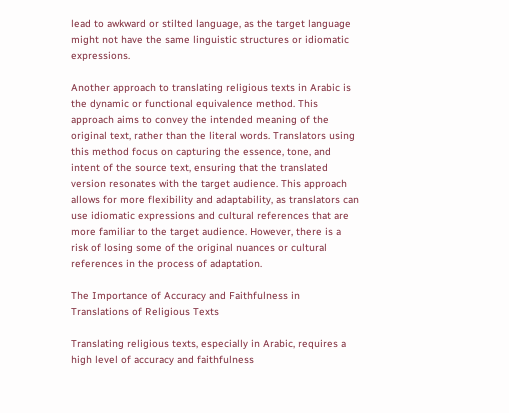lead to awkward or stilted language, as the target language might not have the same linguistic structures or idiomatic expressions.

Another approach to translating religious texts in Arabic is the dynamic or functional equivalence method. This approach aims to convey the intended meaning of the original text, rather than the literal words. Translators using this method focus on capturing the essence, tone, and intent of the source text, ensuring that the translated version resonates with the target audience. This approach allows for more flexibility and adaptability, as translators can use idiomatic expressions and cultural references that are more familiar to the target audience. However, there is a risk of losing some of the original nuances or cultural references in the process of adaptation.

The Importance of Accuracy and Faithfulness in Translations of Religious Texts

Translating religious texts, especially in Arabic, requires a high level of accuracy and faithfulness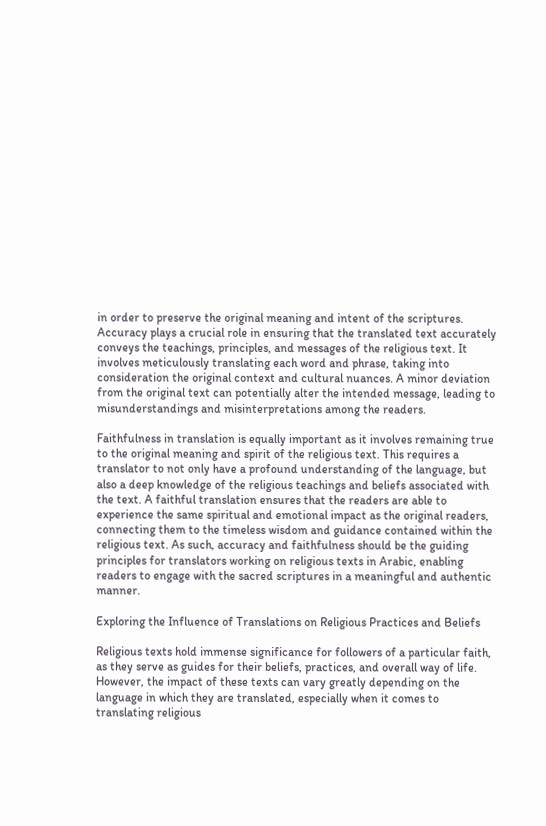in order to preserve the original meaning and intent of the scriptures. Accuracy plays a crucial role in ensuring that the translated text accurately conveys the teachings, principles, and messages of the religious text. It involves meticulously translating each word and phrase, taking into consideration the original context and cultural nuances. A minor deviation from the original text can potentially alter the intended message, leading to misunderstandings and misinterpretations among the readers.

Faithfulness in translation is equally important as it involves remaining true to the original meaning and spirit of the religious text. This requires a translator to not only have a profound understanding of the language, but also a deep knowledge of the religious teachings and beliefs associated with the text. A faithful translation ensures that the readers are able to experience the same spiritual and emotional impact as the original readers, connecting them to the timeless wisdom and guidance contained within the religious text. As such, accuracy and faithfulness should be the guiding principles for translators working on religious texts in Arabic, enabling readers to engage with the sacred scriptures in a meaningful and authentic manner.

Exploring the Influence of Translations on Religious Practices and Beliefs

Religious texts hold immense significance for followers of a particular faith, as they serve as guides for their beliefs, practices, and overall way of life. However, the impact of these texts can vary greatly depending on the language in which they are translated, especially when it comes to translating religious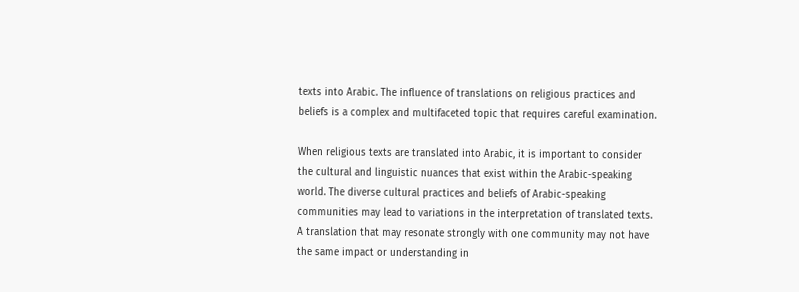texts into Arabic. The influence of translations on religious practices and beliefs is a complex and multifaceted topic that requires careful examination.

When religious texts are translated into Arabic, it is important to consider the cultural and linguistic nuances that exist within the Arabic-speaking world. The diverse cultural practices and beliefs of Arabic-speaking communities may lead to variations in the interpretation of translated texts. A translation that may resonate strongly with one community may not have the same impact or understanding in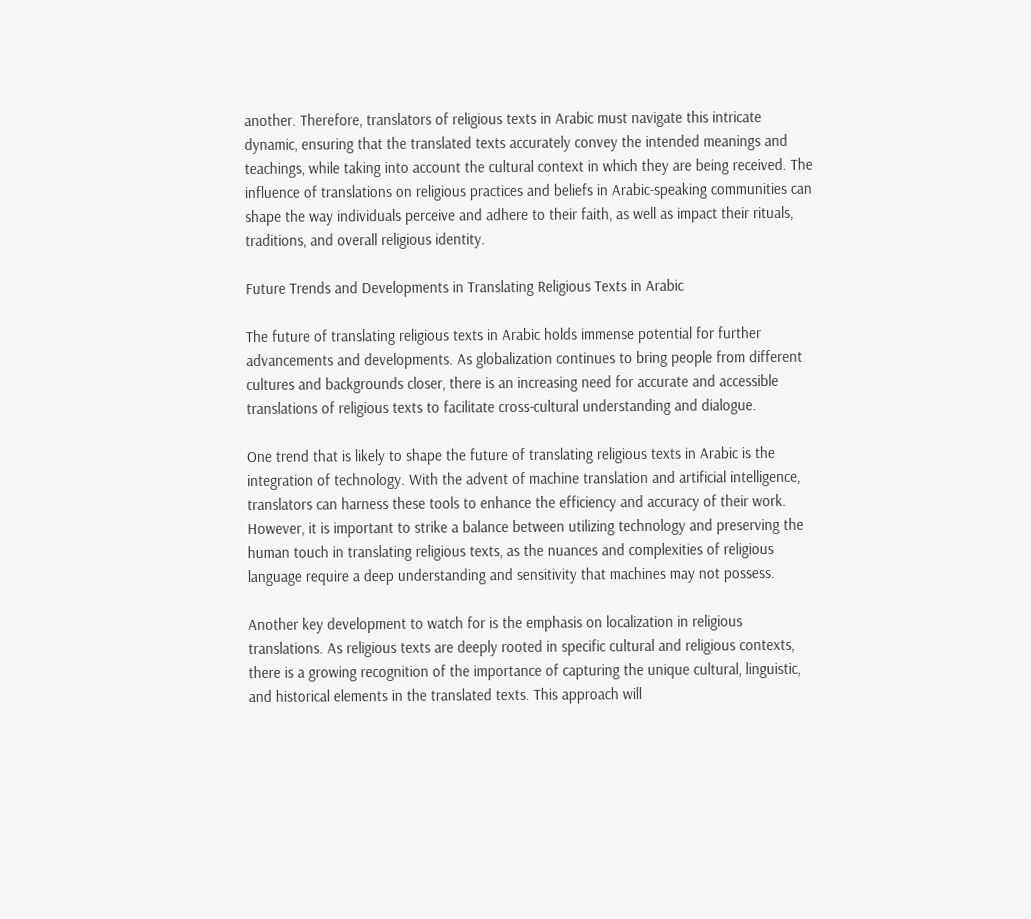another. Therefore, translators of religious texts in Arabic must navigate this intricate dynamic, ensuring that the translated texts accurately convey the intended meanings and teachings, while taking into account the cultural context in which they are being received. The influence of translations on religious practices and beliefs in Arabic-speaking communities can shape the way individuals perceive and adhere to their faith, as well as impact their rituals, traditions, and overall religious identity.

Future Trends and Developments in Translating Religious Texts in Arabic

The future of translating religious texts in Arabic holds immense potential for further advancements and developments. As globalization continues to bring people from different cultures and backgrounds closer, there is an increasing need for accurate and accessible translations of religious texts to facilitate cross-cultural understanding and dialogue.

One trend that is likely to shape the future of translating religious texts in Arabic is the integration of technology. With the advent of machine translation and artificial intelligence, translators can harness these tools to enhance the efficiency and accuracy of their work. However, it is important to strike a balance between utilizing technology and preserving the human touch in translating religious texts, as the nuances and complexities of religious language require a deep understanding and sensitivity that machines may not possess.

Another key development to watch for is the emphasis on localization in religious translations. As religious texts are deeply rooted in specific cultural and religious contexts, there is a growing recognition of the importance of capturing the unique cultural, linguistic, and historical elements in the translated texts. This approach will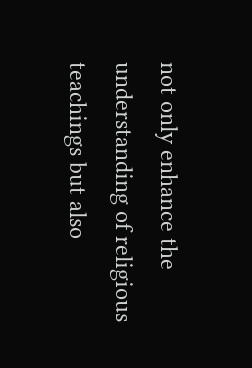not only enhance the understanding of religious teachings but also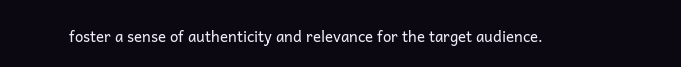foster a sense of authenticity and relevance for the target audience.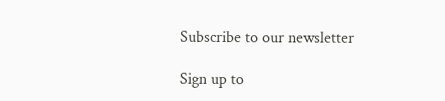Subscribe to our newsletter

Sign up to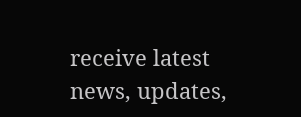receive latest news, updates,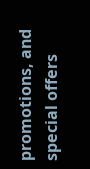promotions, and special offers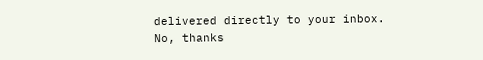delivered directly to your inbox.
No, thanks